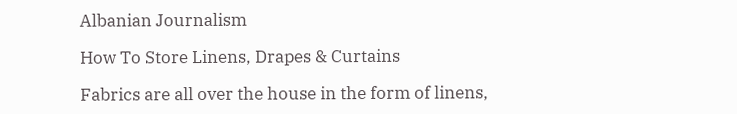Albanian Journalism

How To Store Linens, Drapes & Curtains

Fabrics are all over the house in the form of linens,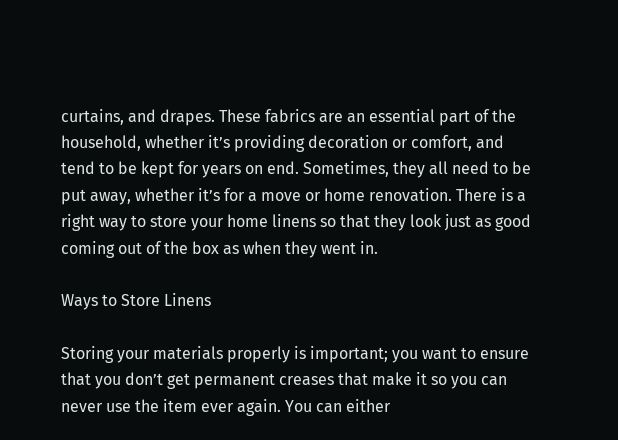curtains, and drapes. These fabrics are an essential part of the household, whether it’s providing decoration or comfort, and tend to be kept for years on end. Sometimes, they all need to be put away, whether it’s for a move or home renovation. There is a right way to store your home linens so that they look just as good coming out of the box as when they went in.

Ways to Store Linens

Storing your materials properly is important; you want to ensure that you don’t get permanent creases that make it so you can never use the item ever again. You can either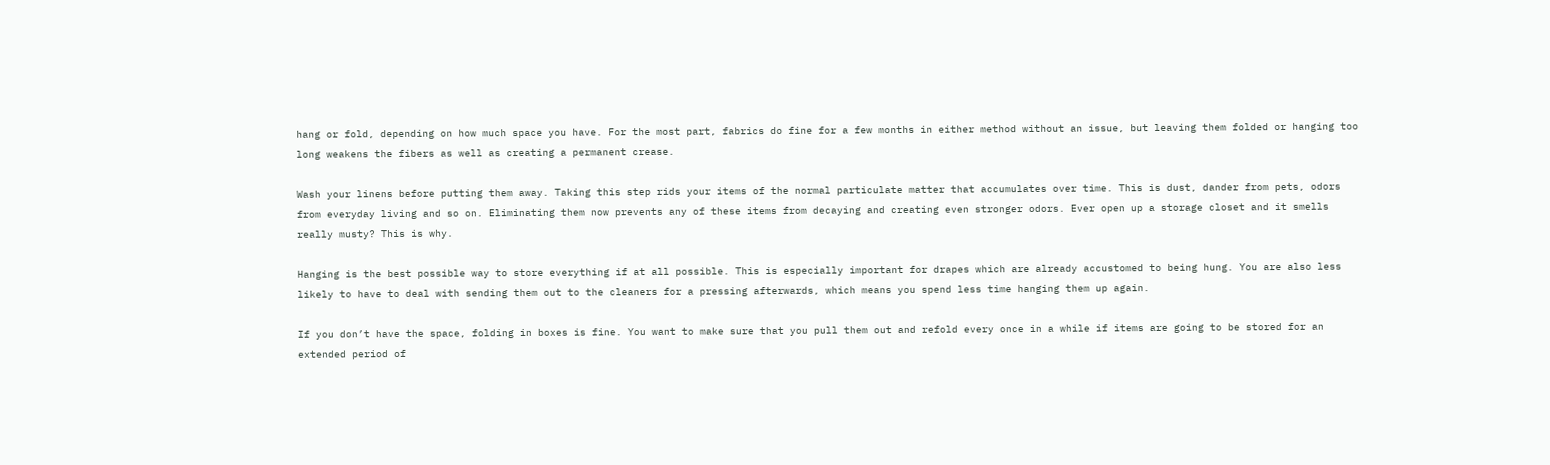hang or fold, depending on how much space you have. For the most part, fabrics do fine for a few months in either method without an issue, but leaving them folded or hanging too long weakens the fibers as well as creating a permanent crease.

Wash your linens before putting them away. Taking this step rids your items of the normal particulate matter that accumulates over time. This is dust, dander from pets, odors from everyday living and so on. Eliminating them now prevents any of these items from decaying and creating even stronger odors. Ever open up a storage closet and it smells really musty? This is why.

Hanging is the best possible way to store everything if at all possible. This is especially important for drapes which are already accustomed to being hung. You are also less likely to have to deal with sending them out to the cleaners for a pressing afterwards, which means you spend less time hanging them up again.

If you don’t have the space, folding in boxes is fine. You want to make sure that you pull them out and refold every once in a while if items are going to be stored for an extended period of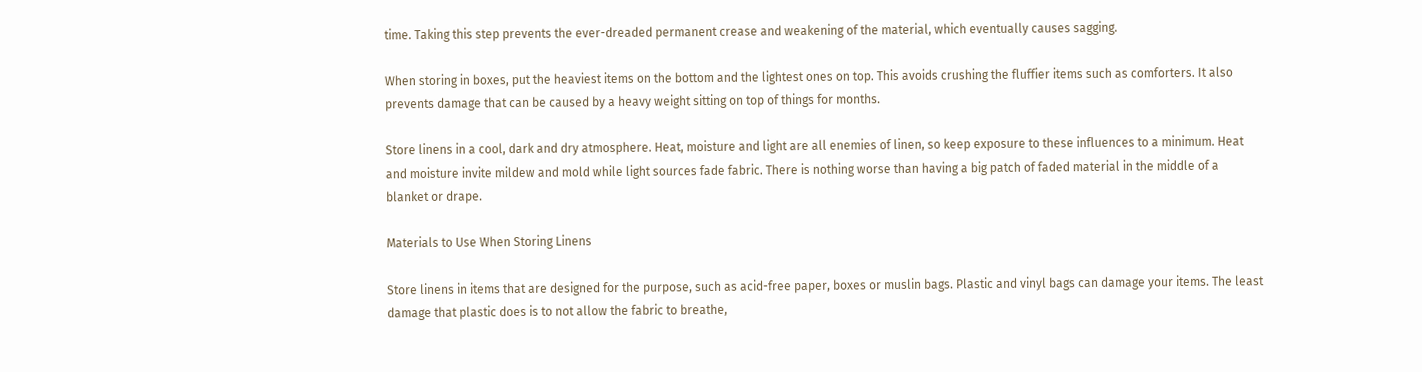time. Taking this step prevents the ever-dreaded permanent crease and weakening of the material, which eventually causes sagging.

When storing in boxes, put the heaviest items on the bottom and the lightest ones on top. This avoids crushing the fluffier items such as comforters. It also prevents damage that can be caused by a heavy weight sitting on top of things for months.

Store linens in a cool, dark and dry atmosphere. Heat, moisture and light are all enemies of linen, so keep exposure to these influences to a minimum. Heat and moisture invite mildew and mold while light sources fade fabric. There is nothing worse than having a big patch of faded material in the middle of a blanket or drape.

Materials to Use When Storing Linens

Store linens in items that are designed for the purpose, such as acid-free paper, boxes or muslin bags. Plastic and vinyl bags can damage your items. The least damage that plastic does is to not allow the fabric to breathe,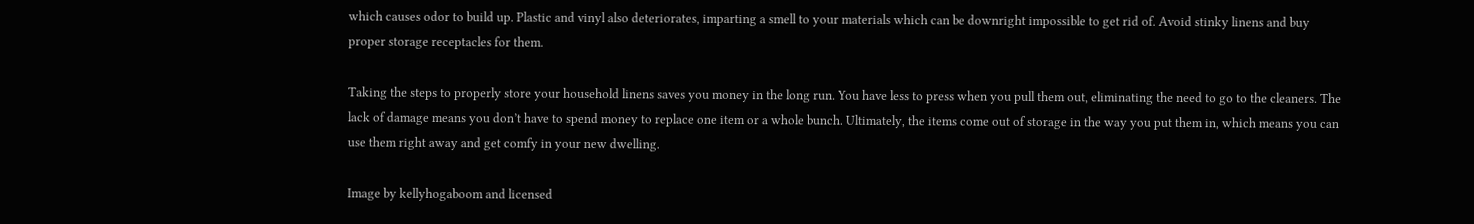which causes odor to build up. Plastic and vinyl also deteriorates, imparting a smell to your materials which can be downright impossible to get rid of. Avoid stinky linens and buy proper storage receptacles for them.

Taking the steps to properly store your household linens saves you money in the long run. You have less to press when you pull them out, eliminating the need to go to the cleaners. The lack of damage means you don’t have to spend money to replace one item or a whole bunch. Ultimately, the items come out of storage in the way you put them in, which means you can use them right away and get comfy in your new dwelling.

Image by kellyhogaboom and licensed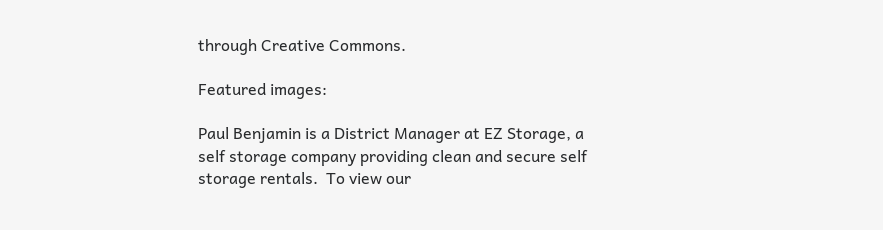through Creative Commons.

Featured images:

Paul Benjamin is a District Manager at EZ Storage, a self storage company providing clean and secure self storage rentals.  To view our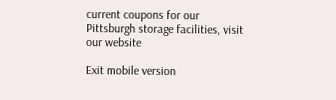current coupons for our Pittsburgh storage facilities, visit our website

Exit mobile version